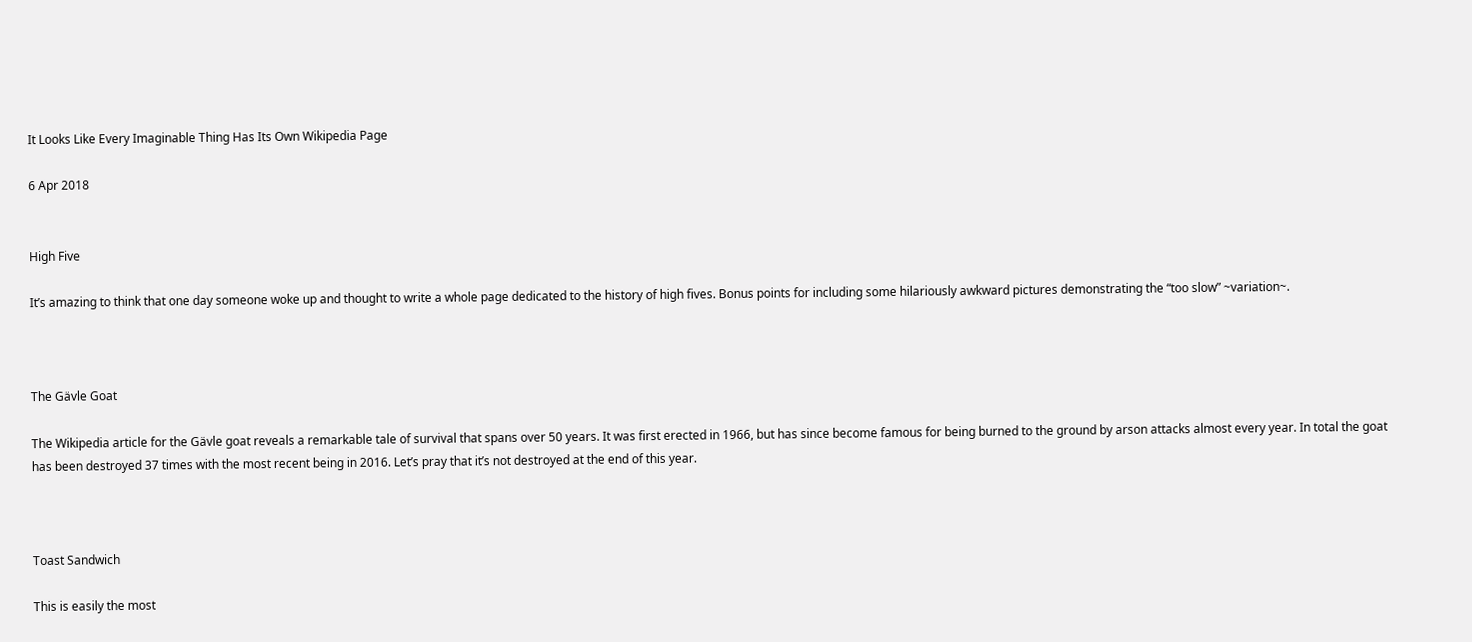It Looks Like Every Imaginable Thing Has Its Own Wikipedia Page

6 Apr 2018


High Five

It’s amazing to think that one day someone woke up and thought to write a whole page dedicated to the history of high fives. Bonus points for including some hilariously awkward pictures demonstrating the “too slow” ~variation~.



The Gävle Goat

The Wikipedia article for the Gävle goat reveals a remarkable tale of survival that spans over 50 years. It was first erected in 1966, but has since become famous for being burned to the ground by arson attacks almost every year. In total the goat has been destroyed 37 times with the most recent being in 2016. Let’s pray that it’s not destroyed at the end of this year.



Toast Sandwich

This is easily the most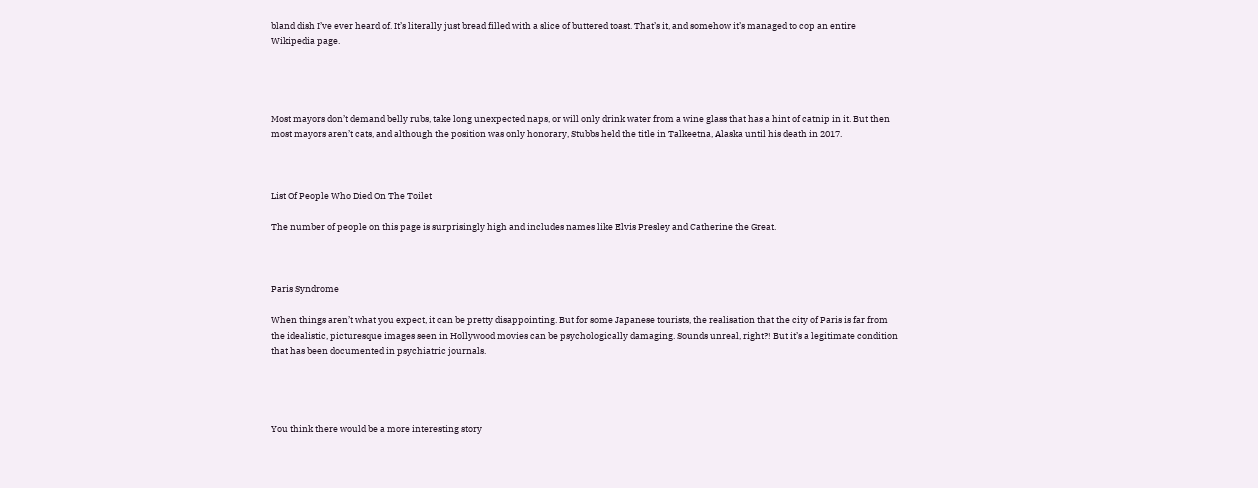bland dish I’ve ever heard of. It’s literally just bread filled with a slice of buttered toast. That’s it, and somehow it’s managed to cop an entire Wikipedia page.




Most mayors don’t demand belly rubs, take long unexpected naps, or will only drink water from a wine glass that has a hint of catnip in it. But then most mayors aren’t cats, and although the position was only honorary, Stubbs held the title in Talkeetna, Alaska until his death in 2017.



List Of People Who Died On The Toilet

The number of people on this page is surprisingly high and includes names like Elvis Presley and Catherine the Great.



Paris Syndrome

When things aren’t what you expect, it can be pretty disappointing. But for some Japanese tourists, the realisation that the city of Paris is far from the idealistic, picturesque images seen in Hollywood movies can be psychologically damaging. Sounds unreal, right?! But it’s a legitimate condition that has been documented in psychiatric journals.




You think there would be a more interesting story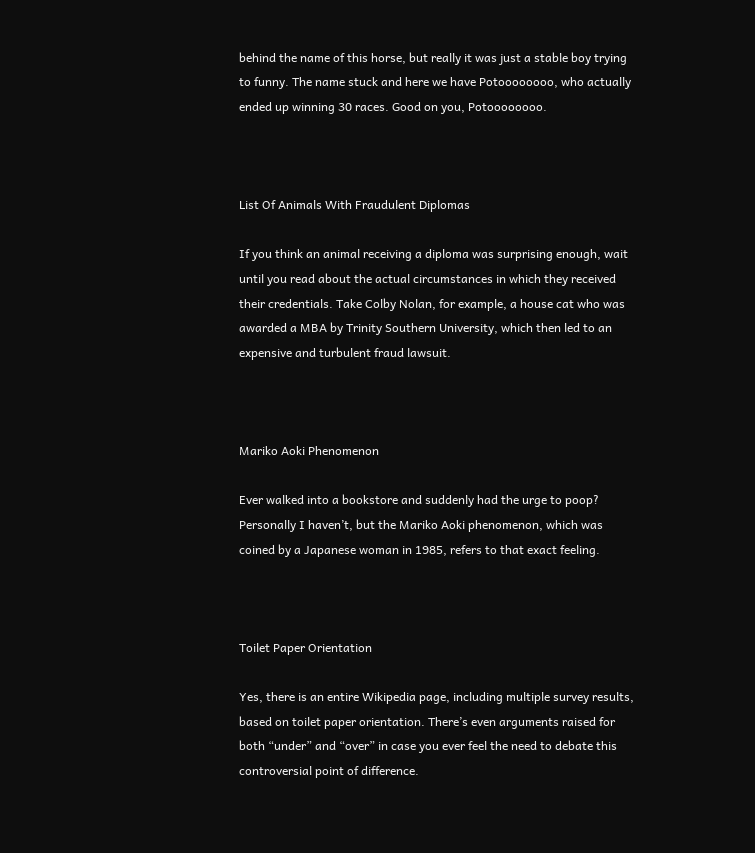behind the name of this horse, but really it was just a stable boy trying to funny. The name stuck and here we have Potoooooooo, who actually ended up winning 30 races. Good on you, Potoooooooo.



List Of Animals With Fraudulent Diplomas

If you think an animal receiving a diploma was surprising enough, wait until you read about the actual circumstances in which they received their credentials. Take Colby Nolan, for example, a house cat who was awarded a MBA by Trinity Southern University, which then led to an expensive and turbulent fraud lawsuit.



Mariko Aoki Phenomenon

Ever walked into a bookstore and suddenly had the urge to poop? Personally I haven’t, but the Mariko Aoki phenomenon, which was coined by a Japanese woman in 1985, refers to that exact feeling.



Toilet Paper Orientation

Yes, there is an entire Wikipedia page, including multiple survey results, based on toilet paper orientation. There’s even arguments raised for both “under” and “over” in case you ever feel the need to debate this controversial point of difference.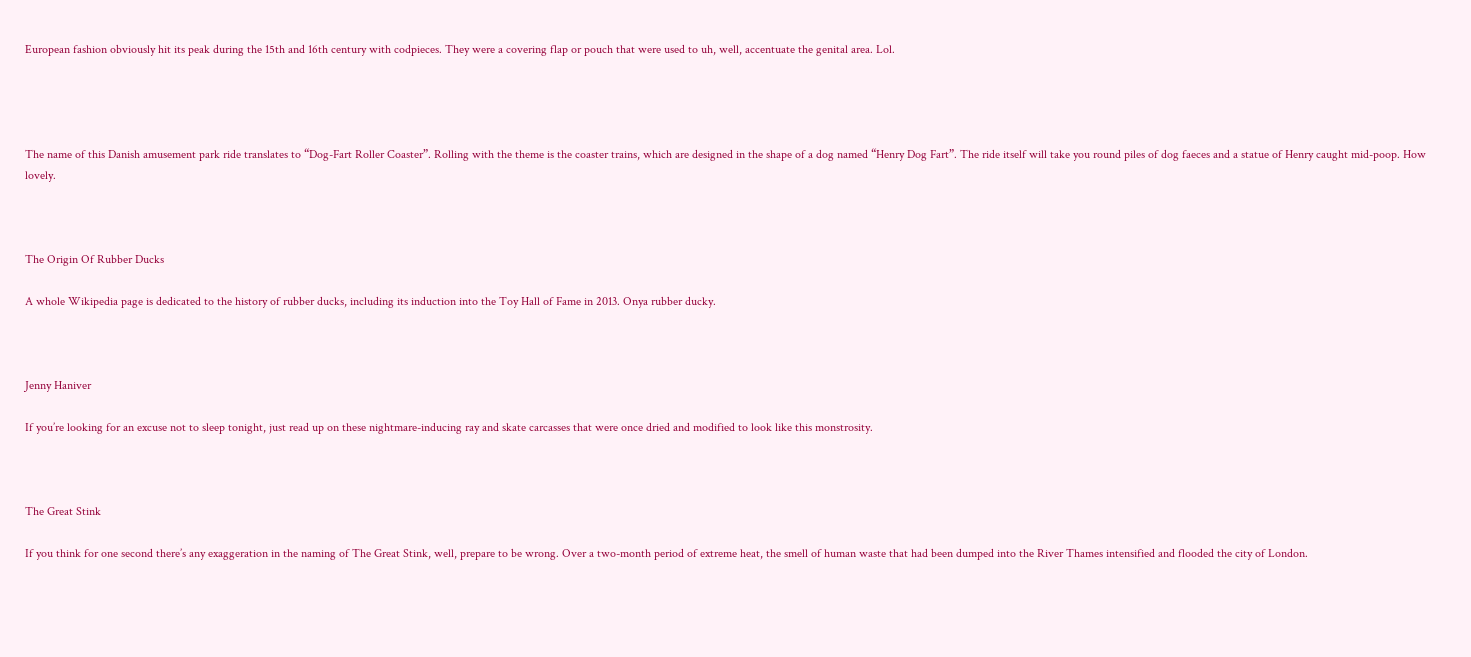European fashion obviously hit its peak during the 15th and 16th century with codpieces. They were a covering flap or pouch that were used to uh, well, accentuate the genital area. Lol.




The name of this Danish amusement park ride translates to “Dog-Fart Roller Coaster”. Rolling with the theme is the coaster trains, which are designed in the shape of a dog named “Henry Dog Fart”. The ride itself will take you round piles of dog faeces and a statue of Henry caught mid-poop. How lovely.



The Origin Of Rubber Ducks

A whole Wikipedia page is dedicated to the history of rubber ducks, including its induction into the Toy Hall of Fame in 2013. Onya rubber ducky.



Jenny Haniver

If you’re looking for an excuse not to sleep tonight, just read up on these nightmare-inducing ray and skate carcasses that were once dried and modified to look like this monstrosity.



The Great Stink

If you think for one second there’s any exaggeration in the naming of The Great Stink, well, prepare to be wrong. Over a two-month period of extreme heat, the smell of human waste that had been dumped into the River Thames intensified and flooded the city of London.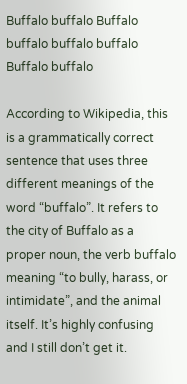Buffalo buffalo Buffalo buffalo buffalo buffalo Buffalo buffalo

According to Wikipedia, this is a grammatically correct sentence that uses three different meanings of the word “buffalo”. It refers to the city of Buffalo as a proper noun, the verb buffalo meaning “to bully, harass, or intimidate”, and the animal itself. It’s highly confusing and I still don’t get it.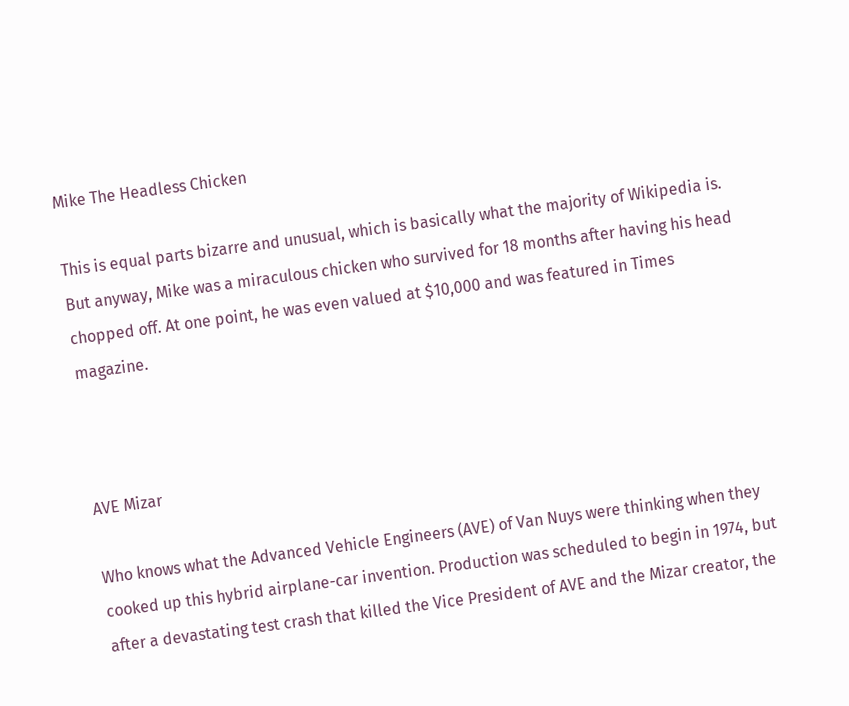Mike The Headless Chicken

This is equal parts bizarre and unusual, which is basically what the majority of Wikipedia is. But anyway, Mike was a miraculous chicken who survived for 18 months after having his head chopped off. At one point, he was even valued at $10,000 and was featured in Times magazine.



AVE Mizar

Who knows what the Advanced Vehicle Engineers (AVE) of Van Nuys were thinking when they cooked up this hybrid airplane-car invention. Production was scheduled to begin in 1974, but after a devastating test crash that killed the Vice President of AVE and the Mizar creator, the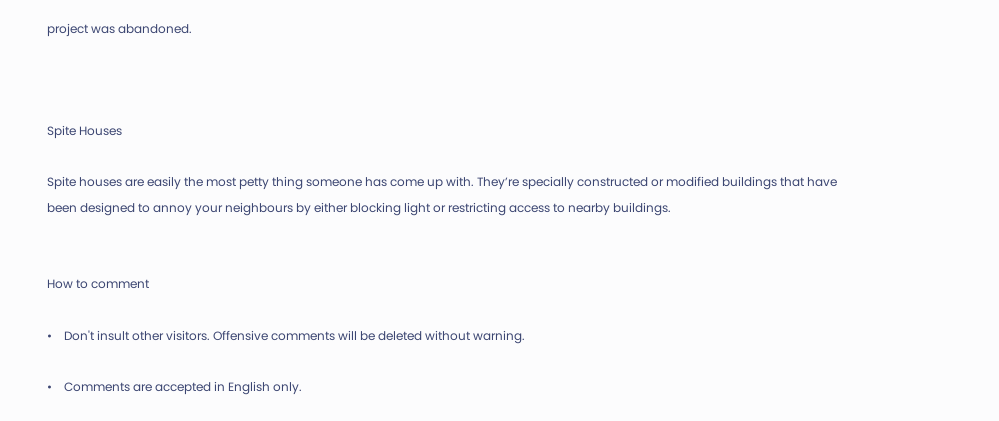project was abandoned.



Spite Houses

Spite houses are easily the most petty thing someone has come up with. They’re specially constructed or modified buildings that have been designed to annoy your neighbours by either blocking light or restricting access to nearby buildings.


How to comment

•    Don't insult other visitors. Offensive comments will be deleted without warning.

•    Comments are accepted in English only.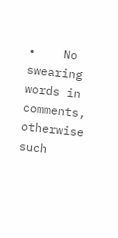•    No swearing words in comments, otherwise such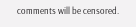comments will be censored.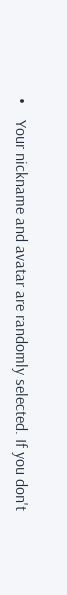•    Your nickname and avatar are randomly selected. If you don't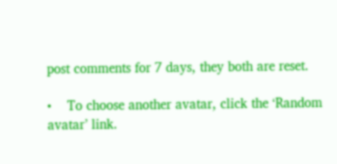post comments for 7 days, they both are reset.

•    To choose another avatar, click the ‘Random avatar’ link.